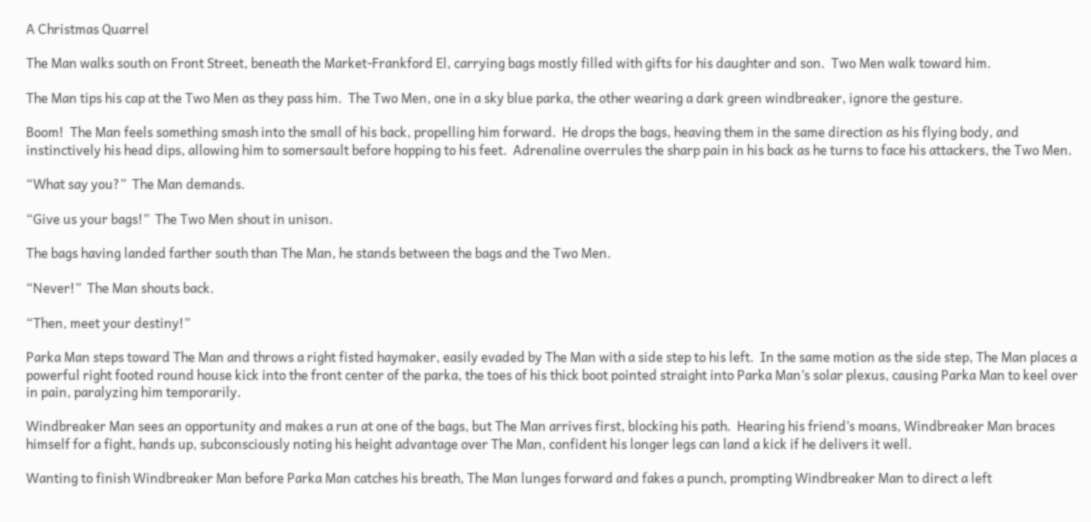A Christmas Quarrel

The Man walks south on Front Street, beneath the Market-Frankford El, carrying bags mostly filled with gifts for his daughter and son.  Two Men walk toward him.

The Man tips his cap at the Two Men as they pass him.  The Two Men, one in a sky blue parka, the other wearing a dark green windbreaker, ignore the gesture.

Boom!  The Man feels something smash into the small of his back, propelling him forward.  He drops the bags, heaving them in the same direction as his flying body, and instinctively his head dips, allowing him to somersault before hopping to his feet.  Adrenaline overrules the sharp pain in his back as he turns to face his attackers, the Two Men.

“What say you?”  The Man demands.

“Give us your bags!”  The Two Men shout in unison.

The bags having landed farther south than The Man, he stands between the bags and the Two Men.

“Never!”  The Man shouts back.

“Then, meet your destiny!”

Parka Man steps toward The Man and throws a right fisted haymaker, easily evaded by The Man with a side step to his left.  In the same motion as the side step, The Man places a powerful right footed round house kick into the front center of the parka, the toes of his thick boot pointed straight into Parka Man’s solar plexus, causing Parka Man to keel over in pain, paralyzing him temporarily.

Windbreaker Man sees an opportunity and makes a run at one of the bags, but The Man arrives first, blocking his path.  Hearing his friend’s moans, Windbreaker Man braces himself for a fight, hands up, subconsciously noting his height advantage over The Man, confident his longer legs can land a kick if he delivers it well.

Wanting to finish Windbreaker Man before Parka Man catches his breath, The Man lunges forward and fakes a punch, prompting Windbreaker Man to direct a left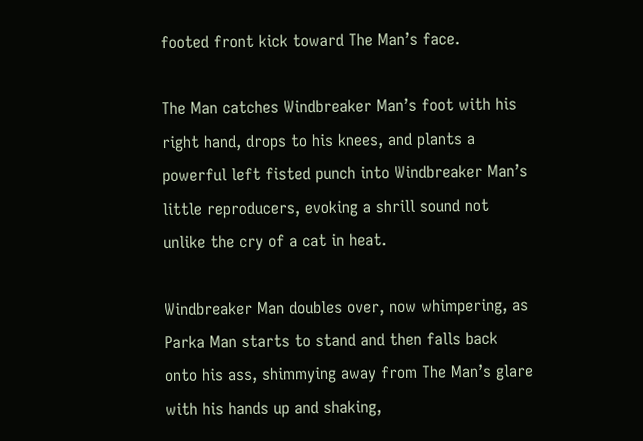footed front kick toward The Man’s face.

The Man catches Windbreaker Man’s foot with his right hand, drops to his knees, and plants a powerful left fisted punch into Windbreaker Man’s little reproducers, evoking a shrill sound not unlike the cry of a cat in heat.

Windbreaker Man doubles over, now whimpering, as Parka Man starts to stand and then falls back onto his ass, shimmying away from The Man’s glare with his hands up and shaking,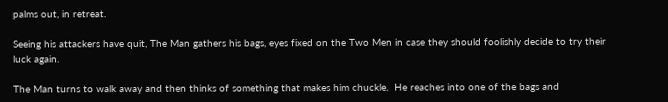palms out, in retreat.

Seeing his attackers have quit, The Man gathers his bags, eyes fixed on the Two Men in case they should foolishly decide to try their luck again.

The Man turns to walk away and then thinks of something that makes him chuckle.  He reaches into one of the bags and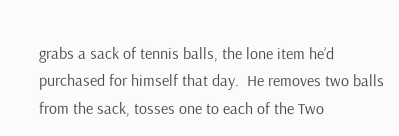grabs a sack of tennis balls, the lone item he’d purchased for himself that day.  He removes two balls from the sack, tosses one to each of the Two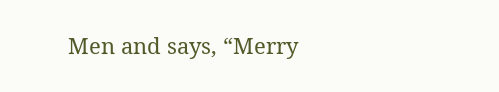Men and says, “Merry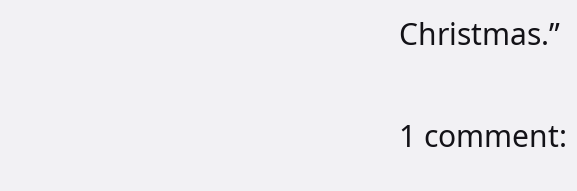Christmas.”

1 comment: